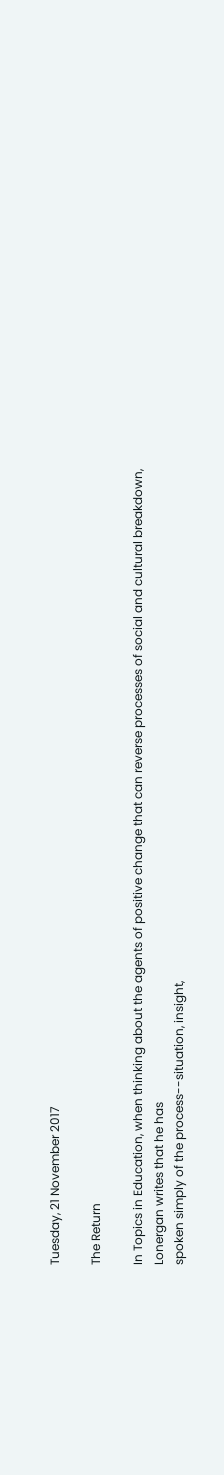Tuesday, 21 November 2017

The Return

In Topics in Education, when thinking about the agents of positive change that can reverse processes of social and cultural breakdown, Lonergan writes that he has
spoken simply of the process--situation, insight,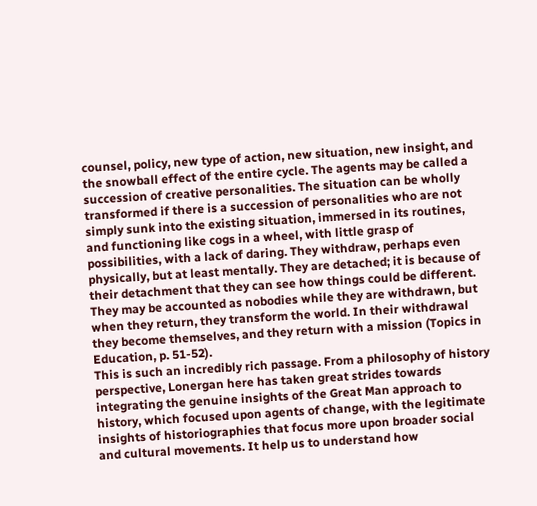counsel, policy, new type of action, new situation, new insight, and the snowball effect of the entire cycle. The agents may be called a succession of creative personalities. The situation can be wholly transformed if there is a succession of personalities who are not simply sunk into the existing situation, immersed in its routines, and functioning like cogs in a wheel, with little grasp of possibilities, with a lack of daring. They withdraw, perhaps even physically, but at least mentally. They are detached; it is because of their detachment that they can see how things could be different. They may be accounted as nobodies while they are withdrawn, but when they return, they transform the world. In their withdrawal they become themselves, and they return with a mission (Topics in Education, p. 51-52).
This is such an incredibly rich passage. From a philosophy of history perspective, Lonergan here has taken great strides towards integrating the genuine insights of the Great Man approach to history, which focused upon agents of change, with the legitimate insights of historiographies that focus more upon broader social and cultural movements. It help us to understand how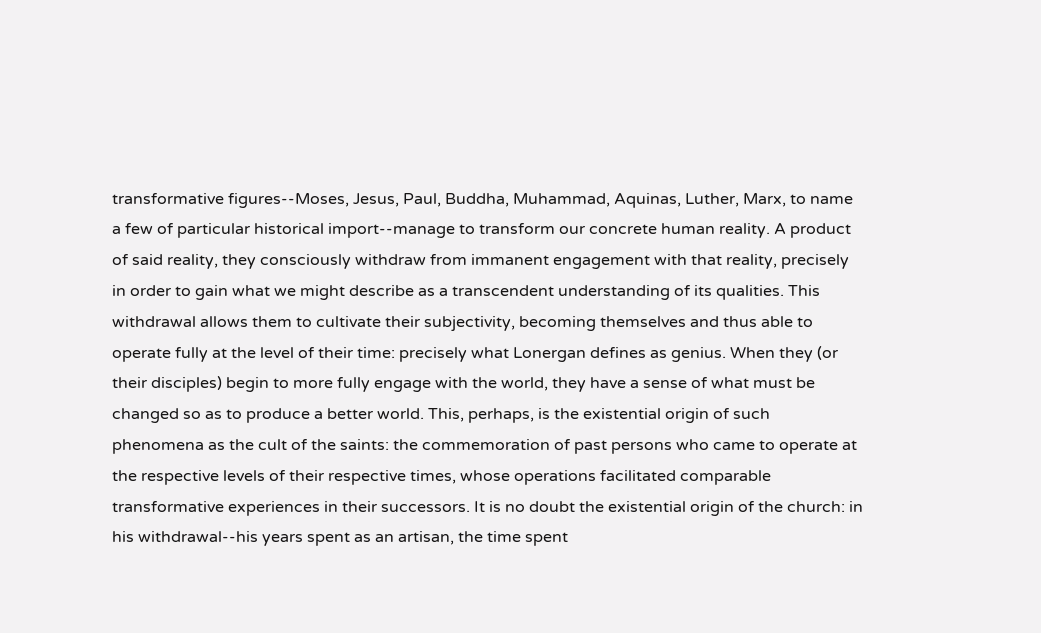transformative figures--Moses, Jesus, Paul, Buddha, Muhammad, Aquinas, Luther, Marx, to name a few of particular historical import--manage to transform our concrete human reality. A product of said reality, they consciously withdraw from immanent engagement with that reality, precisely in order to gain what we might describe as a transcendent understanding of its qualities. This withdrawal allows them to cultivate their subjectivity, becoming themselves and thus able to operate fully at the level of their time: precisely what Lonergan defines as genius. When they (or their disciples) begin to more fully engage with the world, they have a sense of what must be changed so as to produce a better world. This, perhaps, is the existential origin of such phenomena as the cult of the saints: the commemoration of past persons who came to operate at the respective levels of their respective times, whose operations facilitated comparable transformative experiences in their successors. It is no doubt the existential origin of the church: in his withdrawal--his years spent as an artisan, the time spent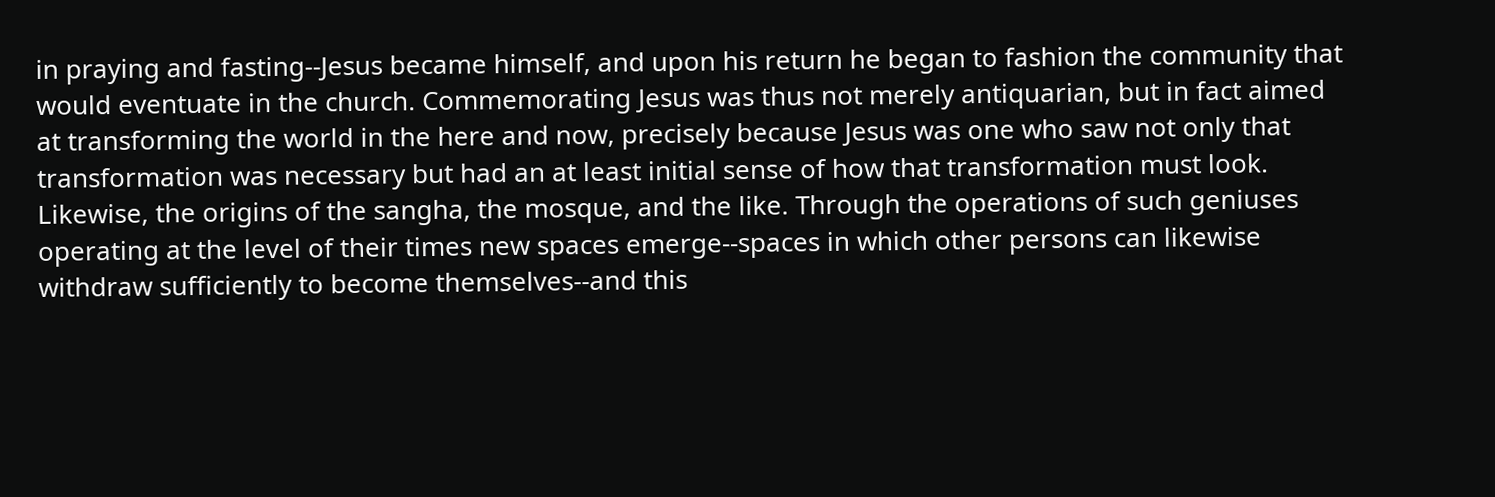in praying and fasting--Jesus became himself, and upon his return he began to fashion the community that would eventuate in the church. Commemorating Jesus was thus not merely antiquarian, but in fact aimed at transforming the world in the here and now, precisely because Jesus was one who saw not only that transformation was necessary but had an at least initial sense of how that transformation must look. Likewise, the origins of the sangha, the mosque, and the like. Through the operations of such geniuses operating at the level of their times new spaces emerge--spaces in which other persons can likewise withdraw sufficiently to become themselves--and this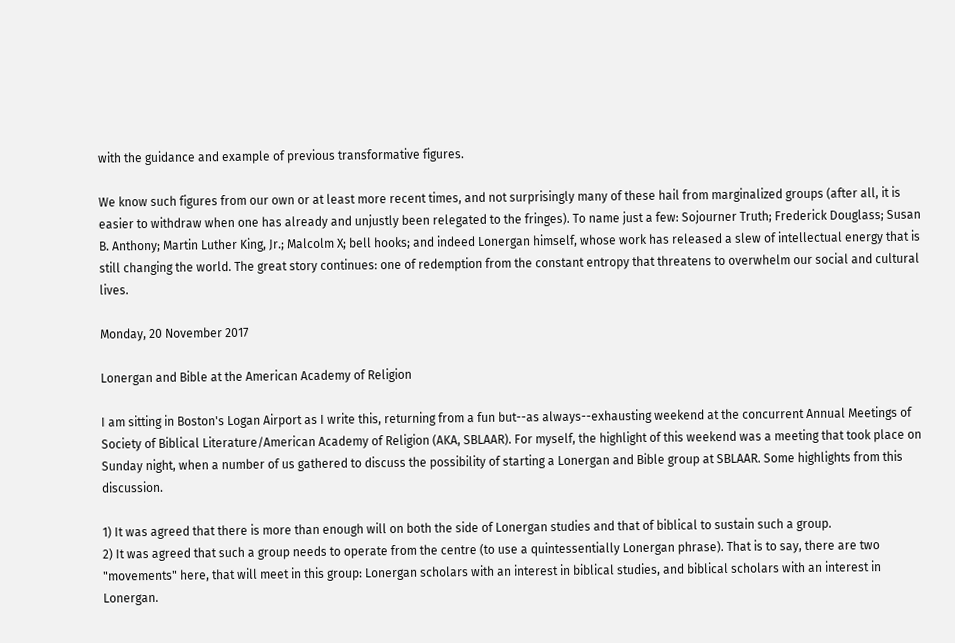with the guidance and example of previous transformative figures.

We know such figures from our own or at least more recent times, and not surprisingly many of these hail from marginalized groups (after all, it is easier to withdraw when one has already and unjustly been relegated to the fringes). To name just a few: Sojourner Truth; Frederick Douglass; Susan B. Anthony; Martin Luther King, Jr.; Malcolm X; bell hooks; and indeed Lonergan himself, whose work has released a slew of intellectual energy that is still changing the world. The great story continues: one of redemption from the constant entropy that threatens to overwhelm our social and cultural lives.

Monday, 20 November 2017

Lonergan and Bible at the American Academy of Religion

I am sitting in Boston's Logan Airport as I write this, returning from a fun but--as always--exhausting weekend at the concurrent Annual Meetings of Society of Biblical Literature/American Academy of Religion (AKA, SBLAAR). For myself, the highlight of this weekend was a meeting that took place on Sunday night, when a number of us gathered to discuss the possibility of starting a Lonergan and Bible group at SBLAAR. Some highlights from this discussion.

1) It was agreed that there is more than enough will on both the side of Lonergan studies and that of biblical to sustain such a group.
2) It was agreed that such a group needs to operate from the centre (to use a quintessentially Lonergan phrase). That is to say, there are two "movements" here, that will meet in this group: Lonergan scholars with an interest in biblical studies, and biblical scholars with an interest in Lonergan.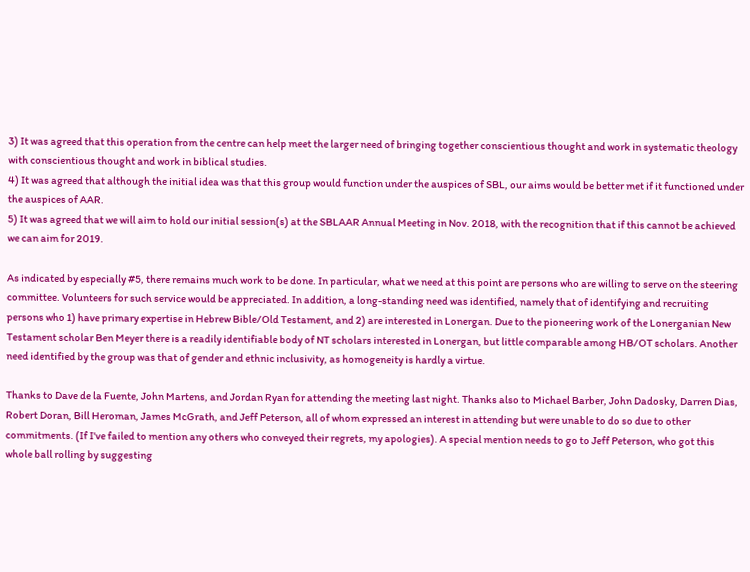3) It was agreed that this operation from the centre can help meet the larger need of bringing together conscientious thought and work in systematic theology with conscientious thought and work in biblical studies.
4) It was agreed that although the initial idea was that this group would function under the auspices of SBL, our aims would be better met if it functioned under the auspices of AAR.
5) It was agreed that we will aim to hold our initial session(s) at the SBLAAR Annual Meeting in Nov. 2018, with the recognition that if this cannot be achieved we can aim for 2019.

As indicated by especially #5, there remains much work to be done. In particular, what we need at this point are persons who are willing to serve on the steering committee. Volunteers for such service would be appreciated. In addition, a long-standing need was identified, namely that of identifying and recruiting persons who 1) have primary expertise in Hebrew Bible/Old Testament, and 2) are interested in Lonergan. Due to the pioneering work of the Lonerganian New Testament scholar Ben Meyer there is a readily identifiable body of NT scholars interested in Lonergan, but little comparable among HB/OT scholars. Another need identified by the group was that of gender and ethnic inclusivity, as homogeneity is hardly a virtue.

Thanks to Dave de la Fuente, John Martens, and Jordan Ryan for attending the meeting last night. Thanks also to Michael Barber, John Dadosky, Darren Dias, Robert Doran, Bill Heroman, James McGrath, and Jeff Peterson, all of whom expressed an interest in attending but were unable to do so due to other commitments. (If I've failed to mention any others who conveyed their regrets, my apologies). A special mention needs to go to Jeff Peterson, who got this whole ball rolling by suggesting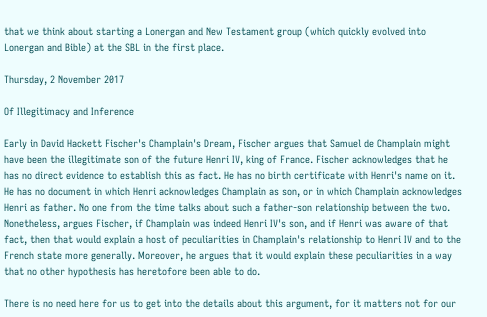that we think about starting a Lonergan and New Testament group (which quickly evolved into Lonergan and Bible) at the SBL in the first place.

Thursday, 2 November 2017

Of Illegitimacy and Inference

Early in David Hackett Fischer's Champlain's Dream, Fischer argues that Samuel de Champlain might have been the illegitimate son of the future Henri IV, king of France. Fischer acknowledges that he has no direct evidence to establish this as fact. He has no birth certificate with Henri's name on it. He has no document in which Henri acknowledges Champlain as son, or in which Champlain acknowledges Henri as father. No one from the time talks about such a father-son relationship between the two. Nonetheless, argues Fischer, if Champlain was indeed Henri IV's son, and if Henri was aware of that fact, then that would explain a host of peculiarities in Champlain's relationship to Henri IV and to the French state more generally. Moreover, he argues that it would explain these peculiarities in a way that no other hypothesis has heretofore been able to do.

There is no need here for us to get into the details about this argument, for it matters not for our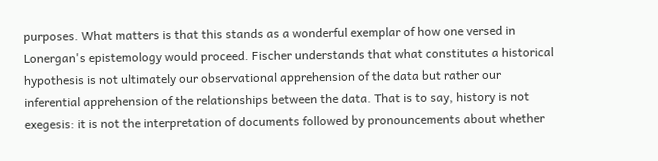purposes. What matters is that this stands as a wonderful exemplar of how one versed in Lonergan's epistemology would proceed. Fischer understands that what constitutes a historical hypothesis is not ultimately our observational apprehension of the data but rather our inferential apprehension of the relationships between the data. That is to say, history is not exegesis: it is not the interpretation of documents followed by pronouncements about whether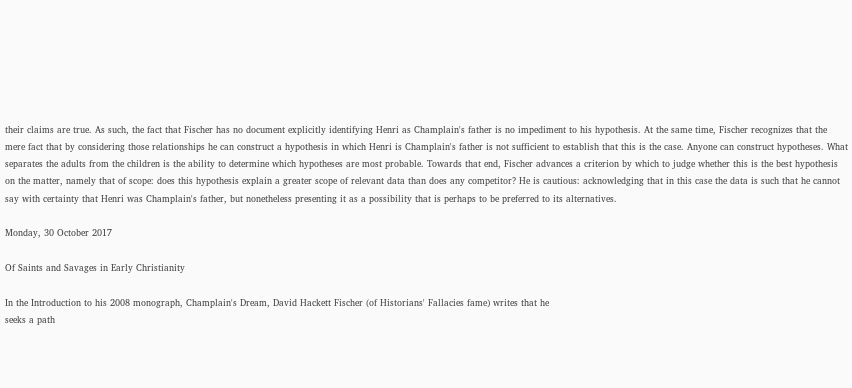their claims are true. As such, the fact that Fischer has no document explicitly identifying Henri as Champlain's father is no impediment to his hypothesis. At the same time, Fischer recognizes that the mere fact that by considering those relationships he can construct a hypothesis in which Henri is Champlain's father is not sufficient to establish that this is the case. Anyone can construct hypotheses. What separates the adults from the children is the ability to determine which hypotheses are most probable. Towards that end, Fischer advances a criterion by which to judge whether this is the best hypothesis on the matter, namely that of scope: does this hypothesis explain a greater scope of relevant data than does any competitor? He is cautious: acknowledging that in this case the data is such that he cannot say with certainty that Henri was Champlain's father, but nonetheless presenting it as a possibility that is perhaps to be preferred to its alternatives.

Monday, 30 October 2017

Of Saints and Savages in Early Christianity

In the Introduction to his 2008 monograph, Champlain's Dream, David Hackett Fischer (of Historians' Fallacies fame) writes that he
seeks a path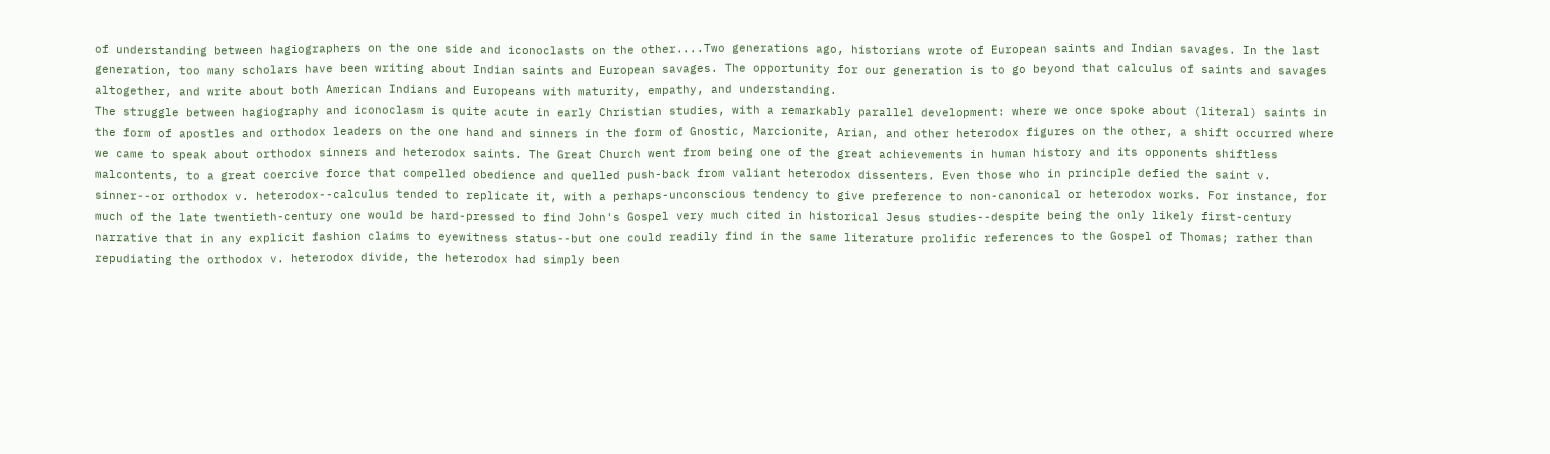of understanding between hagiographers on the one side and iconoclasts on the other....Two generations ago, historians wrote of European saints and Indian savages. In the last generation, too many scholars have been writing about Indian saints and European savages. The opportunity for our generation is to go beyond that calculus of saints and savages altogether, and write about both American Indians and Europeans with maturity, empathy, and understanding.
The struggle between hagiography and iconoclasm is quite acute in early Christian studies, with a remarkably parallel development: where we once spoke about (literal) saints in the form of apostles and orthodox leaders on the one hand and sinners in the form of Gnostic, Marcionite, Arian, and other heterodox figures on the other, a shift occurred where we came to speak about orthodox sinners and heterodox saints. The Great Church went from being one of the great achievements in human history and its opponents shiftless malcontents, to a great coercive force that compelled obedience and quelled push-back from valiant heterodox dissenters. Even those who in principle defied the saint v. sinner--or orthodox v. heterodox--calculus tended to replicate it, with a perhaps-unconscious tendency to give preference to non-canonical or heterodox works. For instance, for much of the late twentieth-century one would be hard-pressed to find John's Gospel very much cited in historical Jesus studies--despite being the only likely first-century narrative that in any explicit fashion claims to eyewitness status--but one could readily find in the same literature prolific references to the Gospel of Thomas; rather than repudiating the orthodox v. heterodox divide, the heterodox had simply been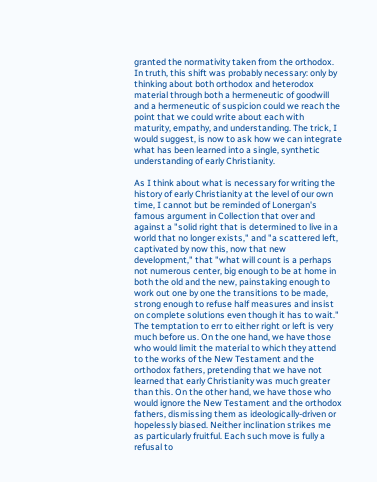granted the normativity taken from the orthodox. In truth, this shift was probably necessary: only by thinking about both orthodox and heterodox material through both a hermeneutic of goodwill and a hermeneutic of suspicion could we reach the point that we could write about each with maturity, empathy, and understanding. The trick, I would suggest, is now to ask how we can integrate what has been learned into a single, synthetic understanding of early Christianity.

As I think about what is necessary for writing the history of early Christianity at the level of our own time, I cannot but be reminded of Lonergan's famous argument in Collection that over and against a "solid right that is determined to live in a world that no longer exists," and "a scattered left, captivated by now this, now that new development," that "what will count is a perhaps not numerous center, big enough to be at home in both the old and the new, painstaking enough to work out one by one the transitions to be made, strong enough to refuse half measures and insist on complete solutions even though it has to wait." The temptation to err to either right or left is very much before us. On the one hand, we have those who would limit the material to which they attend to the works of the New Testament and the orthodox fathers, pretending that we have not learned that early Christianity was much greater than this. On the other hand, we have those who would ignore the New Testament and the orthodox fathers, dismissing them as ideologically-driven or hopelessly biased. Neither inclination strikes me as particularly fruitful. Each such move is fully a refusal to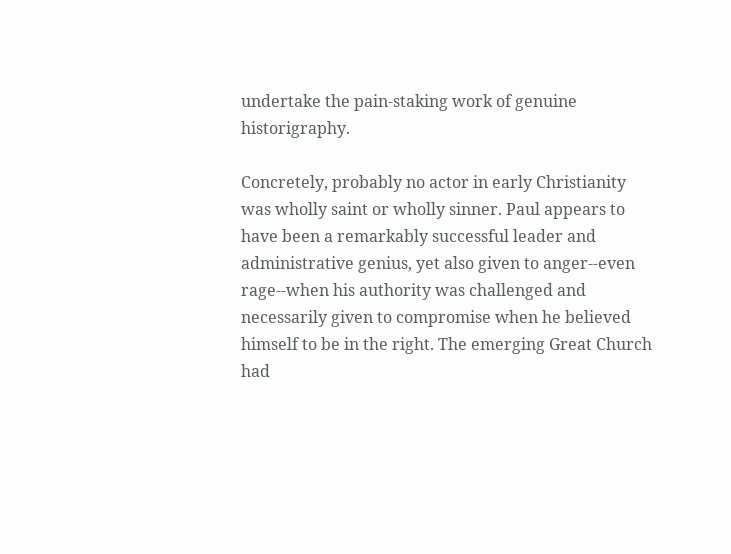undertake the pain-staking work of genuine historigraphy.

Concretely, probably no actor in early Christianity was wholly saint or wholly sinner. Paul appears to have been a remarkably successful leader and administrative genius, yet also given to anger--even rage--when his authority was challenged and necessarily given to compromise when he believed himself to be in the right. The emerging Great Church had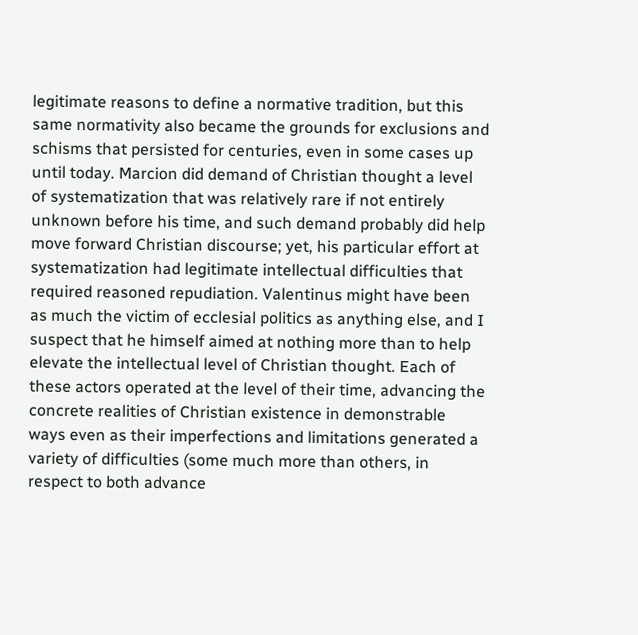legitimate reasons to define a normative tradition, but this same normativity also became the grounds for exclusions and schisms that persisted for centuries, even in some cases up until today. Marcion did demand of Christian thought a level of systematization that was relatively rare if not entirely unknown before his time, and such demand probably did help move forward Christian discourse; yet, his particular effort at systematization had legitimate intellectual difficulties that required reasoned repudiation. Valentinus might have been as much the victim of ecclesial politics as anything else, and I suspect that he himself aimed at nothing more than to help elevate the intellectual level of Christian thought. Each of these actors operated at the level of their time, advancing the concrete realities of Christian existence in demonstrable ways even as their imperfections and limitations generated a variety of difficulties (some much more than others, in respect to both advance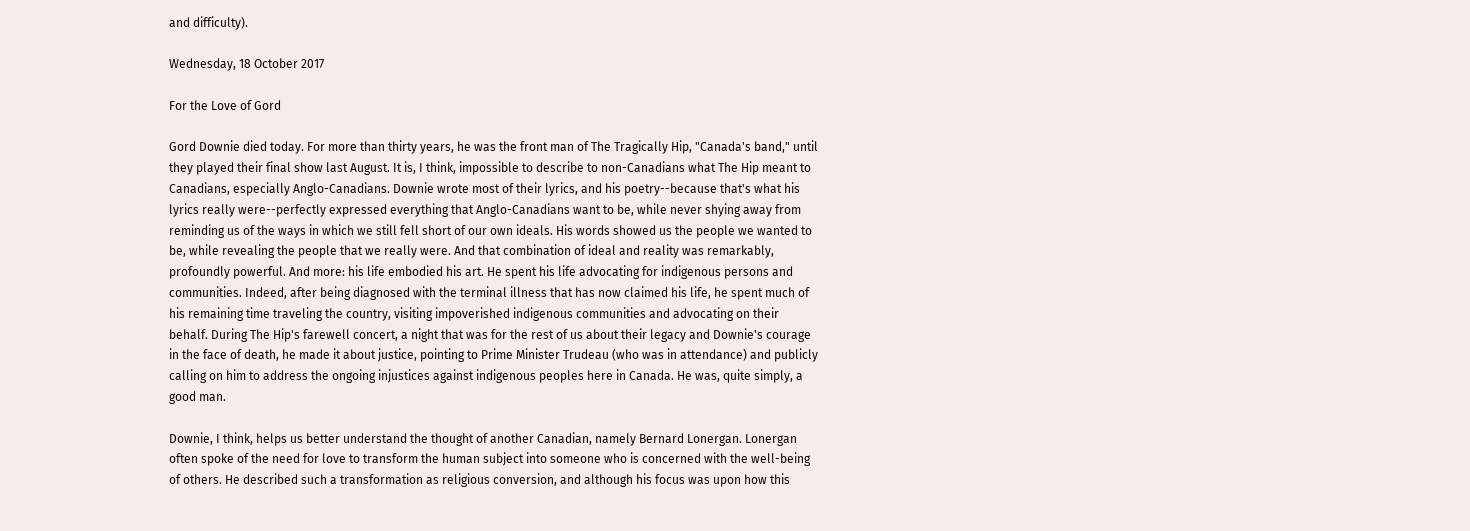and difficulty).

Wednesday, 18 October 2017

For the Love of Gord

Gord Downie died today. For more than thirty years, he was the front man of The Tragically Hip, "Canada's band," until they played their final show last August. It is, I think, impossible to describe to non-Canadians what The Hip meant to Canadians, especially Anglo-Canadians. Downie wrote most of their lyrics, and his poetry--because that's what his lyrics really were--perfectly expressed everything that Anglo-Canadians want to be, while never shying away from reminding us of the ways in which we still fell short of our own ideals. His words showed us the people we wanted to be, while revealing the people that we really were. And that combination of ideal and reality was remarkably, profoundly powerful. And more: his life embodied his art. He spent his life advocating for indigenous persons and communities. Indeed, after being diagnosed with the terminal illness that has now claimed his life, he spent much of his remaining time traveling the country, visiting impoverished indigenous communities and advocating on their behalf. During The Hip's farewell concert, a night that was for the rest of us about their legacy and Downie's courage in the face of death, he made it about justice, pointing to Prime Minister Trudeau (who was in attendance) and publicly calling on him to address the ongoing injustices against indigenous peoples here in Canada. He was, quite simply, a good man.

Downie, I think, helps us better understand the thought of another Canadian, namely Bernard Lonergan. Lonergan often spoke of the need for love to transform the human subject into someone who is concerned with the well-being of others. He described such a transformation as religious conversion, and although his focus was upon how this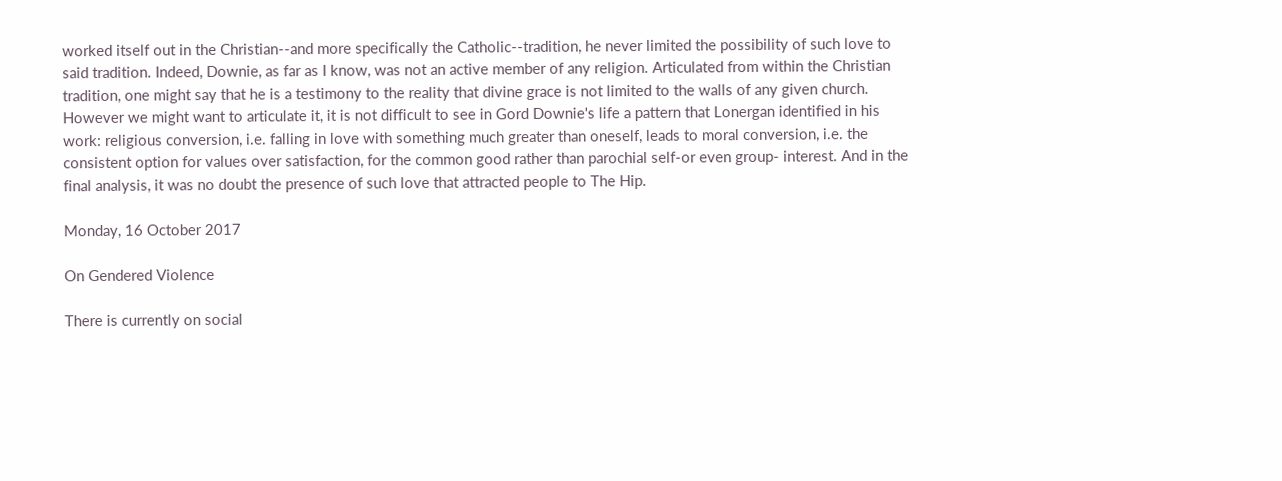worked itself out in the Christian--and more specifically the Catholic--tradition, he never limited the possibility of such love to said tradition. Indeed, Downie, as far as I know, was not an active member of any religion. Articulated from within the Christian tradition, one might say that he is a testimony to the reality that divine grace is not limited to the walls of any given church. However we might want to articulate it, it is not difficult to see in Gord Downie's life a pattern that Lonergan identified in his work: religious conversion, i.e. falling in love with something much greater than oneself, leads to moral conversion, i.e. the consistent option for values over satisfaction, for the common good rather than parochial self-or even group- interest. And in the final analysis, it was no doubt the presence of such love that attracted people to The Hip.

Monday, 16 October 2017

On Gendered Violence

There is currently on social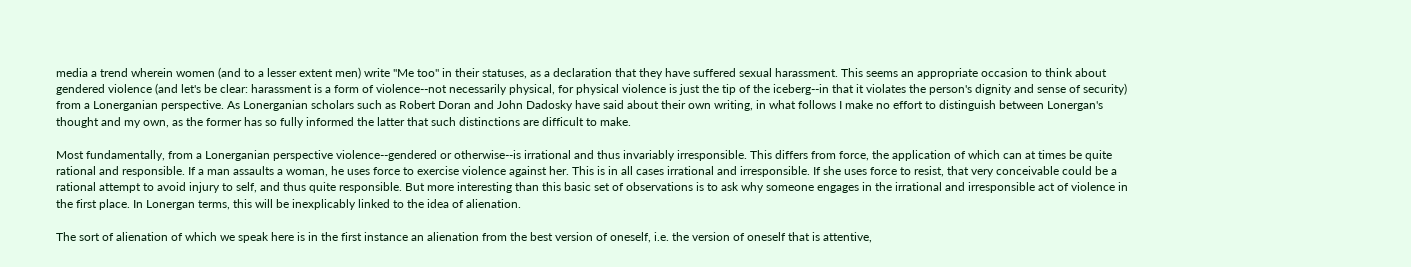media a trend wherein women (and to a lesser extent men) write "Me too" in their statuses, as a declaration that they have suffered sexual harassment. This seems an appropriate occasion to think about gendered violence (and let's be clear: harassment is a form of violence--not necessarily physical, for physical violence is just the tip of the iceberg--in that it violates the person's dignity and sense of security) from a Lonerganian perspective. As Lonerganian scholars such as Robert Doran and John Dadosky have said about their own writing, in what follows I make no effort to distinguish between Lonergan's thought and my own, as the former has so fully informed the latter that such distinctions are difficult to make.

Most fundamentally, from a Lonerganian perspective violence--gendered or otherwise--is irrational and thus invariably irresponsible. This differs from force, the application of which can at times be quite rational and responsible. If a man assaults a woman, he uses force to exercise violence against her. This is in all cases irrational and irresponsible. If she uses force to resist, that very conceivable could be a rational attempt to avoid injury to self, and thus quite responsible. But more interesting than this basic set of observations is to ask why someone engages in the irrational and irresponsible act of violence in the first place. In Lonergan terms, this will be inexplicably linked to the idea of alienation.

The sort of alienation of which we speak here is in the first instance an alienation from the best version of oneself, i.e. the version of oneself that is attentive,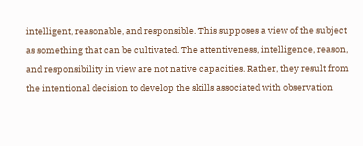intelligent, reasonable, and responsible. This supposes a view of the subject as something that can be cultivated. The attentiveness, intelligence, reason, and responsibility in view are not native capacities. Rather, they result from the intentional decision to develop the skills associated with observation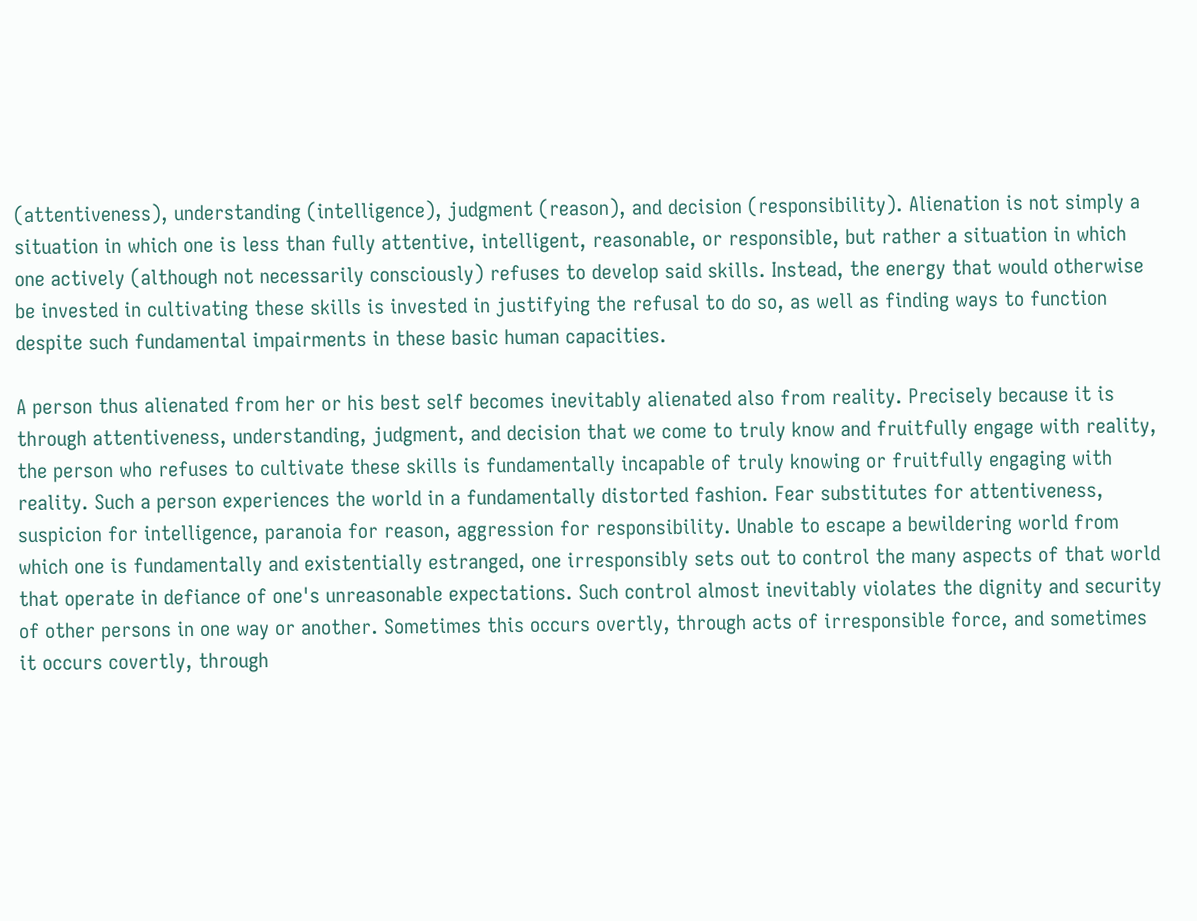(attentiveness), understanding (intelligence), judgment (reason), and decision (responsibility). Alienation is not simply a situation in which one is less than fully attentive, intelligent, reasonable, or responsible, but rather a situation in which one actively (although not necessarily consciously) refuses to develop said skills. Instead, the energy that would otherwise be invested in cultivating these skills is invested in justifying the refusal to do so, as well as finding ways to function despite such fundamental impairments in these basic human capacities.

A person thus alienated from her or his best self becomes inevitably alienated also from reality. Precisely because it is through attentiveness, understanding, judgment, and decision that we come to truly know and fruitfully engage with reality, the person who refuses to cultivate these skills is fundamentally incapable of truly knowing or fruitfully engaging with reality. Such a person experiences the world in a fundamentally distorted fashion. Fear substitutes for attentiveness, suspicion for intelligence, paranoia for reason, aggression for responsibility. Unable to escape a bewildering world from which one is fundamentally and existentially estranged, one irresponsibly sets out to control the many aspects of that world that operate in defiance of one's unreasonable expectations. Such control almost inevitably violates the dignity and security of other persons in one way or another. Sometimes this occurs overtly, through acts of irresponsible force, and sometimes it occurs covertly, through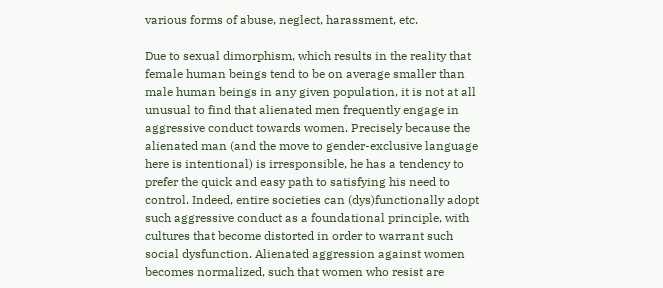various forms of abuse, neglect, harassment, etc.

Due to sexual dimorphism, which results in the reality that female human beings tend to be on average smaller than male human beings in any given population, it is not at all unusual to find that alienated men frequently engage in aggressive conduct towards women. Precisely because the alienated man (and the move to gender-exclusive language here is intentional) is irresponsible, he has a tendency to prefer the quick and easy path to satisfying his need to control. Indeed, entire societies can (dys)functionally adopt such aggressive conduct as a foundational principle, with cultures that become distorted in order to warrant such social dysfunction. Alienated aggression against women becomes normalized, such that women who resist are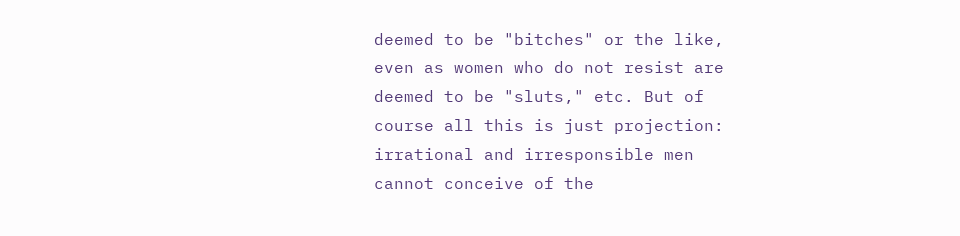deemed to be "bitches" or the like, even as women who do not resist are deemed to be "sluts," etc. But of course all this is just projection: irrational and irresponsible men cannot conceive of the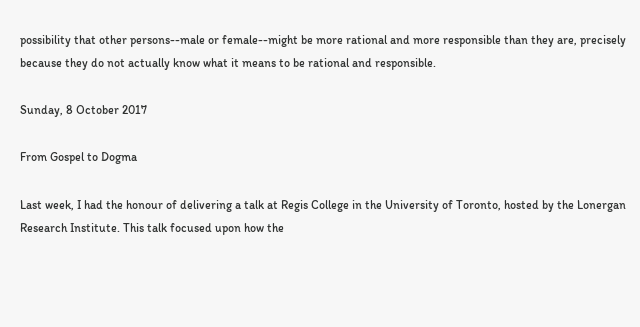possibility that other persons--male or female--might be more rational and more responsible than they are, precisely because they do not actually know what it means to be rational and responsible.

Sunday, 8 October 2017

From Gospel to Dogma

Last week, I had the honour of delivering a talk at Regis College in the University of Toronto, hosted by the Lonergan Research Institute. This talk focused upon how the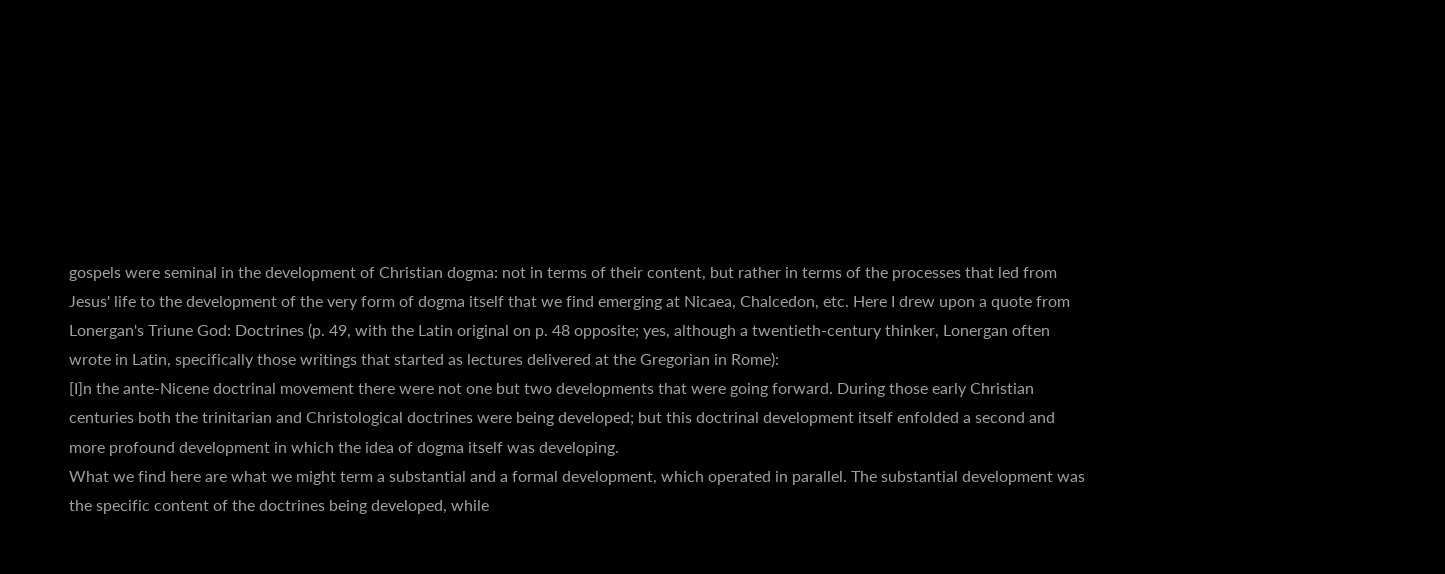gospels were seminal in the development of Christian dogma: not in terms of their content, but rather in terms of the processes that led from Jesus' life to the development of the very form of dogma itself that we find emerging at Nicaea, Chalcedon, etc. Here I drew upon a quote from Lonergan's Triune God: Doctrines (p. 49, with the Latin original on p. 48 opposite; yes, although a twentieth-century thinker, Lonergan often wrote in Latin, specifically those writings that started as lectures delivered at the Gregorian in Rome):
[I]n the ante-Nicene doctrinal movement there were not one but two developments that were going forward. During those early Christian centuries both the trinitarian and Christological doctrines were being developed; but this doctrinal development itself enfolded a second and more profound development in which the idea of dogma itself was developing.
What we find here are what we might term a substantial and a formal development, which operated in parallel. The substantial development was the specific content of the doctrines being developed, while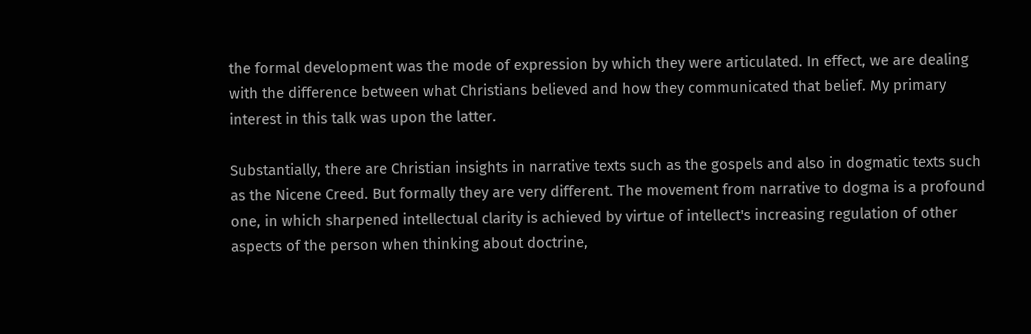the formal development was the mode of expression by which they were articulated. In effect, we are dealing with the difference between what Christians believed and how they communicated that belief. My primary interest in this talk was upon the latter.

Substantially, there are Christian insights in narrative texts such as the gospels and also in dogmatic texts such as the Nicene Creed. But formally they are very different. The movement from narrative to dogma is a profound one, in which sharpened intellectual clarity is achieved by virtue of intellect's increasing regulation of other aspects of the person when thinking about doctrine,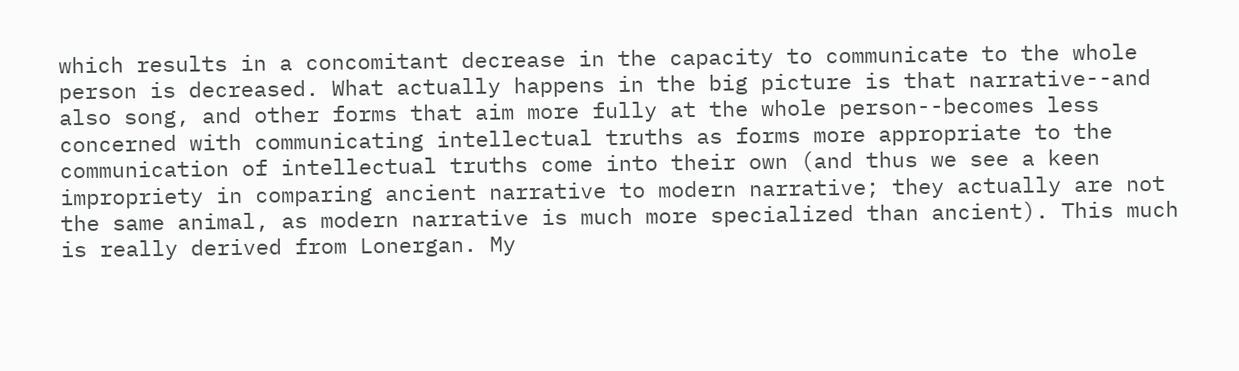which results in a concomitant decrease in the capacity to communicate to the whole person is decreased. What actually happens in the big picture is that narrative--and also song, and other forms that aim more fully at the whole person--becomes less concerned with communicating intellectual truths as forms more appropriate to the communication of intellectual truths come into their own (and thus we see a keen impropriety in comparing ancient narrative to modern narrative; they actually are not the same animal, as modern narrative is much more specialized than ancient). This much is really derived from Lonergan. My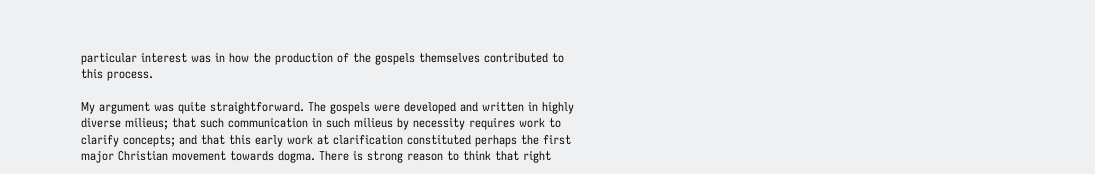particular interest was in how the production of the gospels themselves contributed to this process.

My argument was quite straightforward. The gospels were developed and written in highly diverse milieus; that such communication in such milieus by necessity requires work to clarify concepts; and that this early work at clarification constituted perhaps the first major Christian movement towards dogma. There is strong reason to think that right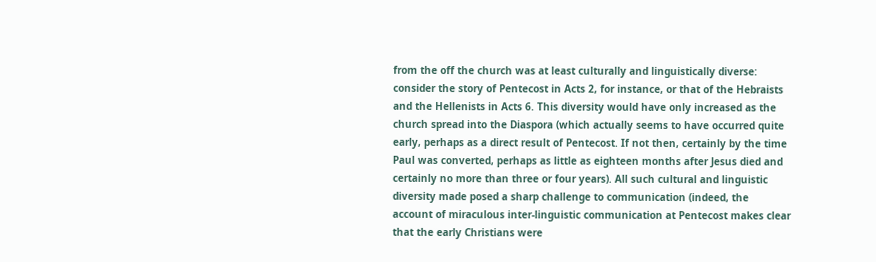from the off the church was at least culturally and linguistically diverse: consider the story of Pentecost in Acts 2, for instance, or that of the Hebraists and the Hellenists in Acts 6. This diversity would have only increased as the church spread into the Diaspora (which actually seems to have occurred quite early, perhaps as a direct result of Pentecost. If not then, certainly by the time Paul was converted, perhaps as little as eighteen months after Jesus died and certainly no more than three or four years). All such cultural and linguistic diversity made posed a sharp challenge to communication (indeed, the account of miraculous inter-linguistic communication at Pentecost makes clear that the early Christians were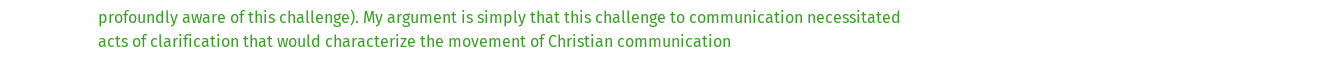profoundly aware of this challenge). My argument is simply that this challenge to communication necessitated acts of clarification that would characterize the movement of Christian communication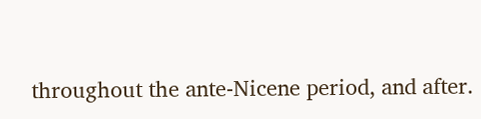throughout the ante-Nicene period, and after.